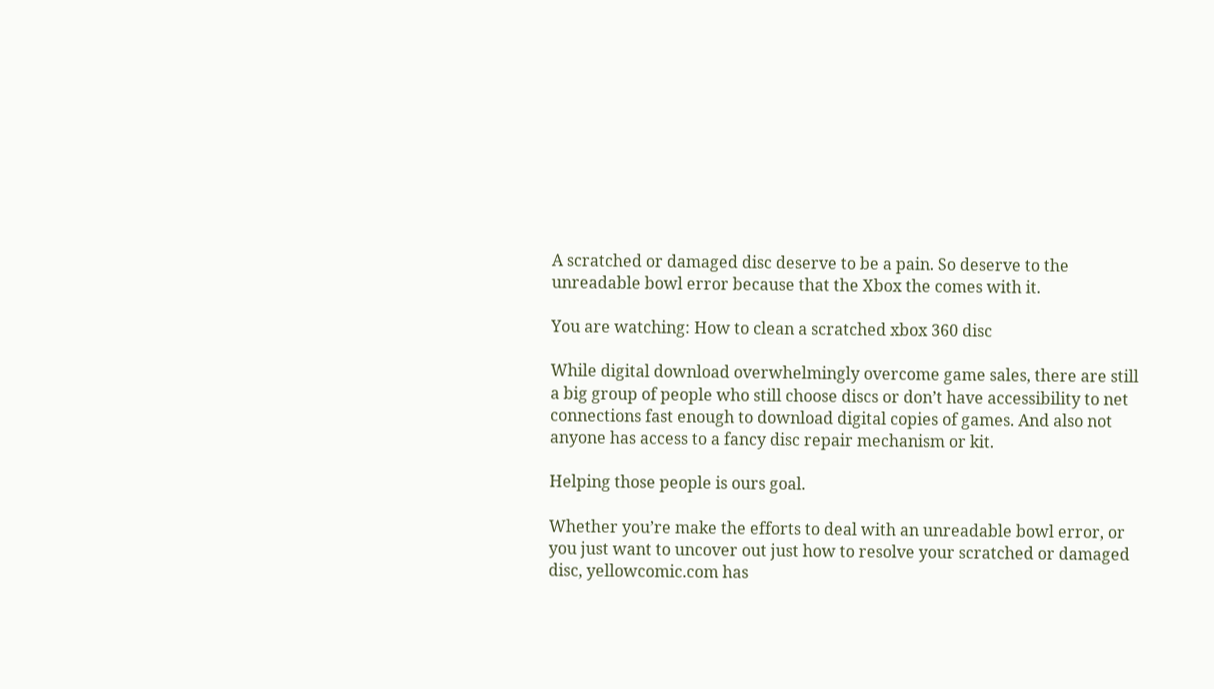A scratched or damaged disc deserve to be a pain. So deserve to the unreadable bowl error because that the Xbox the comes with it.

You are watching: How to clean a scratched xbox 360 disc

While digital download overwhelmingly overcome game sales, there are still a big group of people who still choose discs or don’t have accessibility to net connections fast enough to download digital copies of games. And also not anyone has access to a fancy disc repair mechanism or kit.

Helping those people is ours goal.

Whether you’re make the efforts to deal with an unreadable bowl error, or you just want to uncover out just how to resolve your scratched or damaged disc, yellowcomic.com has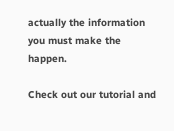actually the information you must make the happen.

Check out our tutorial and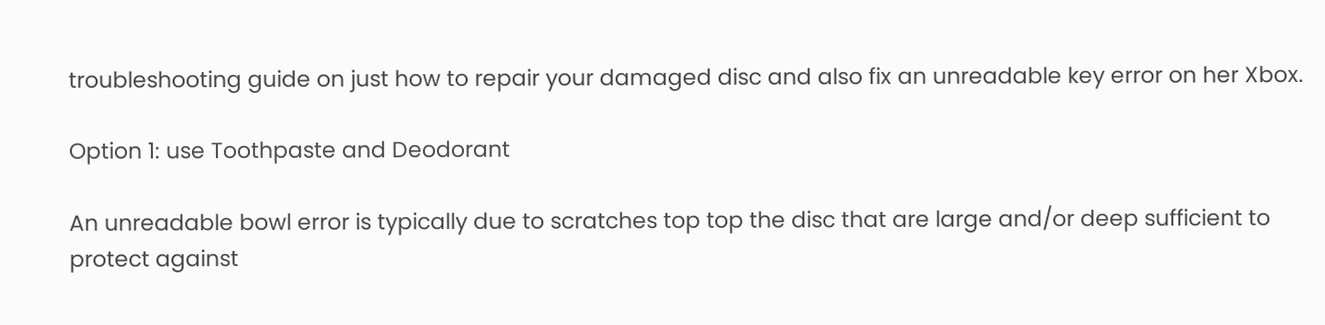troubleshooting guide on just how to repair your damaged disc and also fix an unreadable key error on her Xbox.

Option 1: use Toothpaste and Deodorant

An unreadable bowl error is typically due to scratches top top the disc that are large and/or deep sufficient to protect against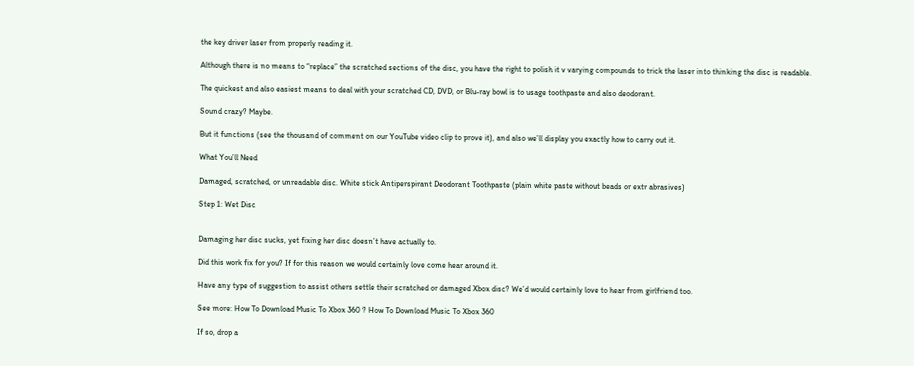the key driver laser from properly reading it.

Although there is no means to “replace” the scratched sections of the disc, you have the right to polish it v varying compounds to trick the laser into thinking the disc is readable.

The quickest and also easiest means to deal with your scratched CD, DVD, or Blu-ray bowl is to usage toothpaste and also deodorant.

Sound crazy? Maybe.

But it functions (see the thousand of comment on our YouTube video clip to prove it), and also we’ll display you exactly how to carry out it.

What You’ll Need

Damaged, scratched, or unreadable disc. White stick Antiperspirant Deodorant Toothpaste (plain white paste without beads or extr abrasives)

Step 1: Wet Disc


Damaging her disc sucks, yet fixing her disc doesn’t have actually to.

Did this work fix for you? If for this reason we would certainly love come hear around it.

Have any type of suggestion to assist others settle their scratched or damaged Xbox disc? We’d would certainly love to hear from girlfriend too.

See more: How To Download Music To Xbox 360 ? How To Download Music To Xbox 360

If so, drop a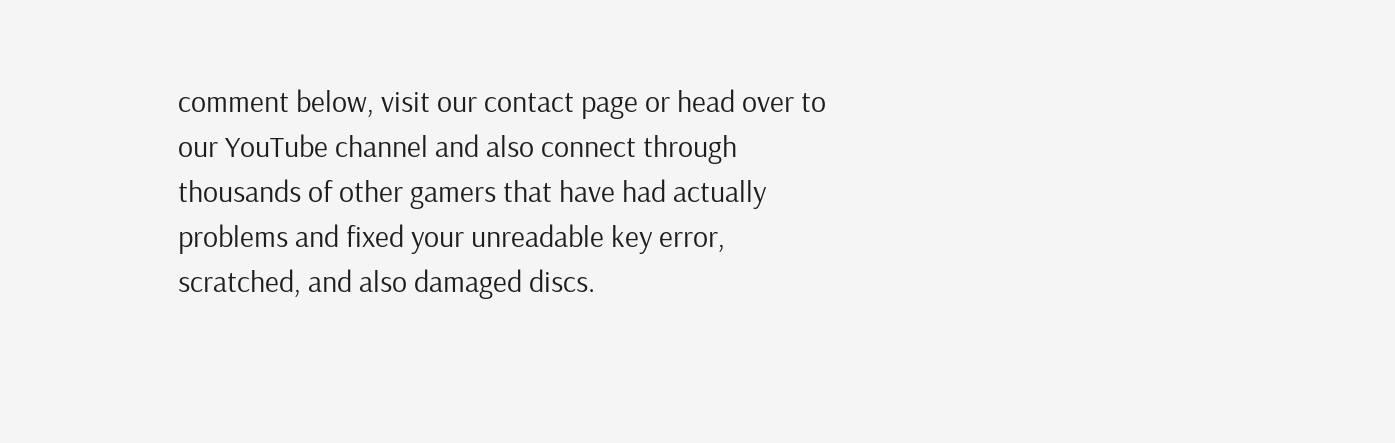comment below, visit our contact page or head over to our YouTube channel and also connect through thousands of other gamers that have had actually problems and fixed your unreadable key error, scratched, and also damaged discs.